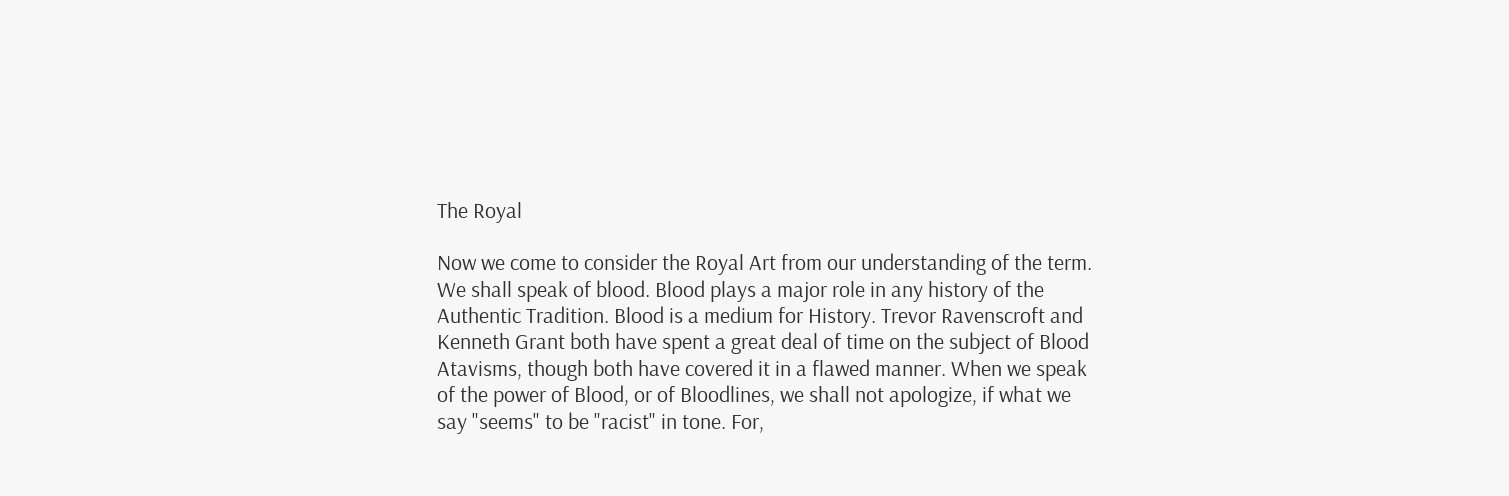The Royal

Now we come to consider the Royal Art from our understanding of the term. We shall speak of blood. Blood plays a major role in any history of the Authentic Tradition. Blood is a medium for History. Trevor Ravenscroft and Kenneth Grant both have spent a great deal of time on the subject of Blood Atavisms, though both have covered it in a flawed manner. When we speak of the power of Blood, or of Bloodlines, we shall not apologize, if what we say "seems" to be "racist" in tone. For,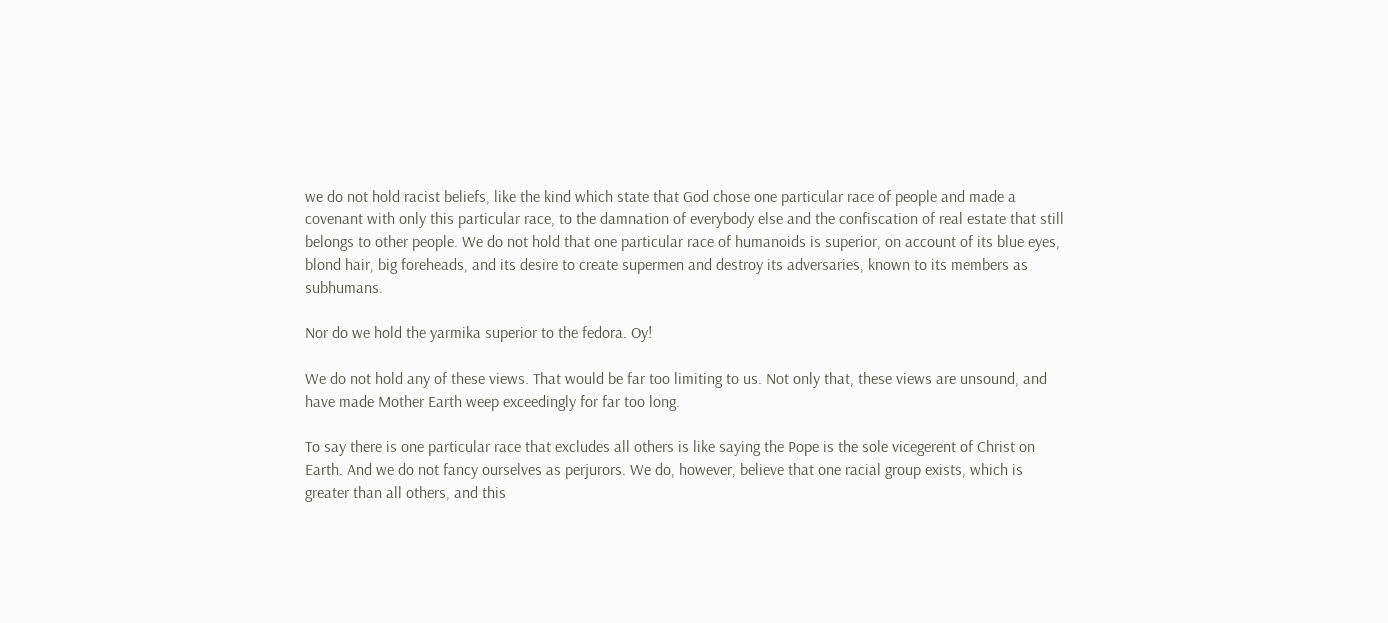we do not hold racist beliefs, like the kind which state that God chose one particular race of people and made a covenant with only this particular race, to the damnation of everybody else and the confiscation of real estate that still belongs to other people. We do not hold that one particular race of humanoids is superior, on account of its blue eyes, blond hair, big foreheads, and its desire to create supermen and destroy its adversaries, known to its members as subhumans.

Nor do we hold the yarmika superior to the fedora. Oy!

We do not hold any of these views. That would be far too limiting to us. Not only that, these views are unsound, and have made Mother Earth weep exceedingly for far too long.

To say there is one particular race that excludes all others is like saying the Pope is the sole vicegerent of Christ on Earth. And we do not fancy ourselves as perjurors. We do, however, believe that one racial group exists, which is greater than all others, and this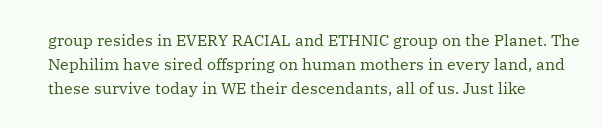group resides in EVERY RACIAL and ETHNIC group on the Planet. The Nephilim have sired offspring on human mothers in every land, and these survive today in WE their descendants, all of us. Just like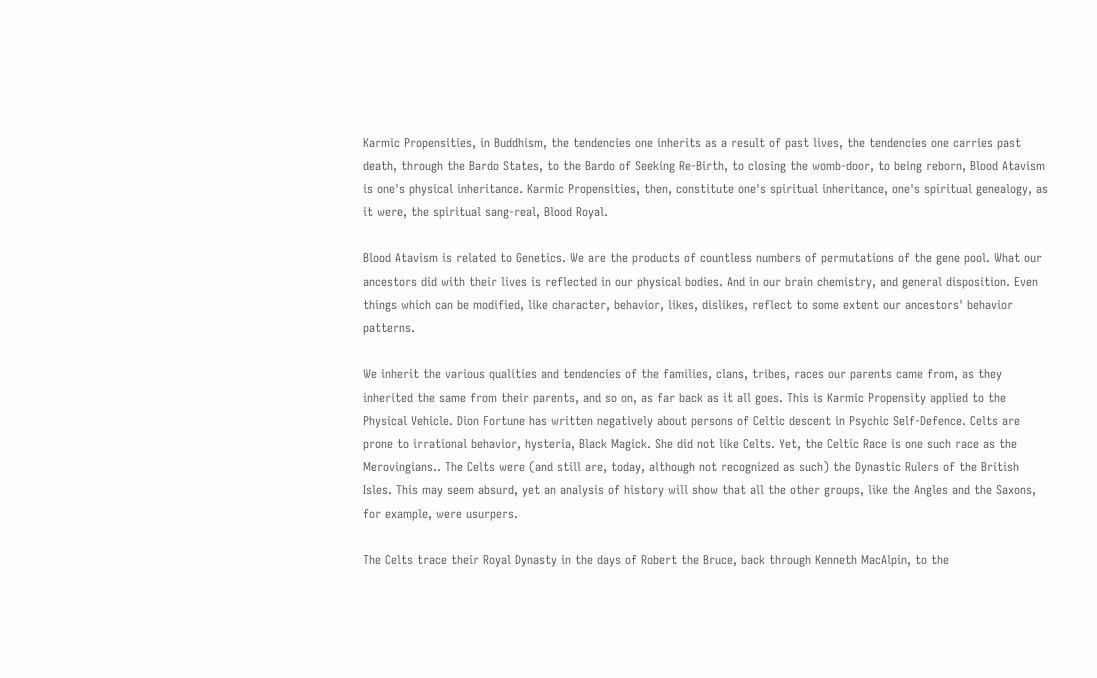Karmic Propensities, in Buddhism, the tendencies one inherits as a result of past lives, the tendencies one carries past death, through the Bardo States, to the Bardo of Seeking Re-Birth, to closing the womb-door, to being reborn, Blood Atavism is one's physical inheritance. Karmic Propensities, then, constitute one's spiritual inheritance, one's spiritual genealogy, as it were, the spiritual sang-real, Blood Royal.

Blood Atavism is related to Genetics. We are the products of countless numbers of permutations of the gene pool. What our ancestors did with their lives is reflected in our physical bodies. And in our brain chemistry, and general disposition. Even things which can be modified, like character, behavior, likes, dislikes, reflect to some extent our ancestors' behavior patterns.

We inherit the various qualities and tendencies of the families, clans, tribes, races our parents came from, as they inherited the same from their parents, and so on, as far back as it all goes. This is Karmic Propensity applied to the Physical Vehicle. Dion Fortune has written negatively about persons of Celtic descent in Psychic Self-Defence. Celts are prone to irrational behavior, hysteria, Black Magick. She did not like Celts. Yet, the Celtic Race is one such race as the Merovingians.. The Celts were (and still are, today, although not recognized as such) the Dynastic Rulers of the British Isles. This may seem absurd, yet an analysis of history will show that all the other groups, like the Angles and the Saxons, for example, were usurpers.

The Celts trace their Royal Dynasty in the days of Robert the Bruce, back through Kenneth MacAlpin, to the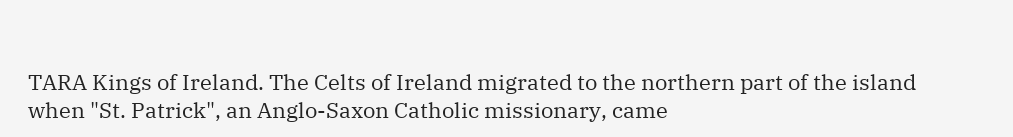TARA Kings of Ireland. The Celts of Ireland migrated to the northern part of the island when "St. Patrick", an Anglo-Saxon Catholic missionary, came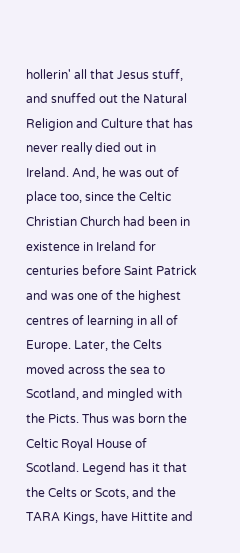hollerin' all that Jesus stuff, and snuffed out the Natural Religion and Culture that has never really died out in Ireland. And, he was out of place too, since the Celtic Christian Church had been in existence in Ireland for centuries before Saint Patrick and was one of the highest centres of learning in all of Europe. Later, the Celts moved across the sea to Scotland, and mingled with the Picts. Thus was born the Celtic Royal House of Scotland. Legend has it that the Celts or Scots, and the TARA Kings, have Hittite and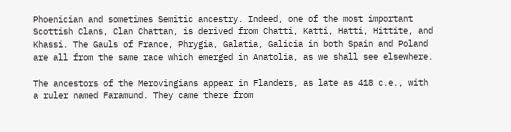Phoenician and sometimes Semitic ancestry. Indeed, one of the most important Scottish Clans, Clan Chattan, is derived from Chatti, Katti, Hatti, Hittite, and Khassi. The Gauls of France, Phrygia, Galatia, Galicia in both Spain and Poland are all from the same race which emerged in Anatolia, as we shall see elsewhere.

The ancestors of the Merovingians appear in Flanders, as late as 418 c.e., with a ruler named Faramund. They came there from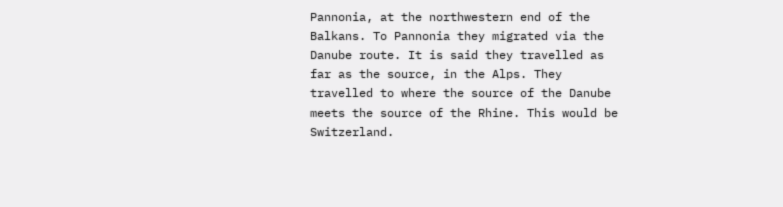Pannonia, at the northwestern end of the Balkans. To Pannonia they migrated via the Danube route. It is said they travelled as far as the source, in the Alps. They travelled to where the source of the Danube meets the source of the Rhine. This would be Switzerland.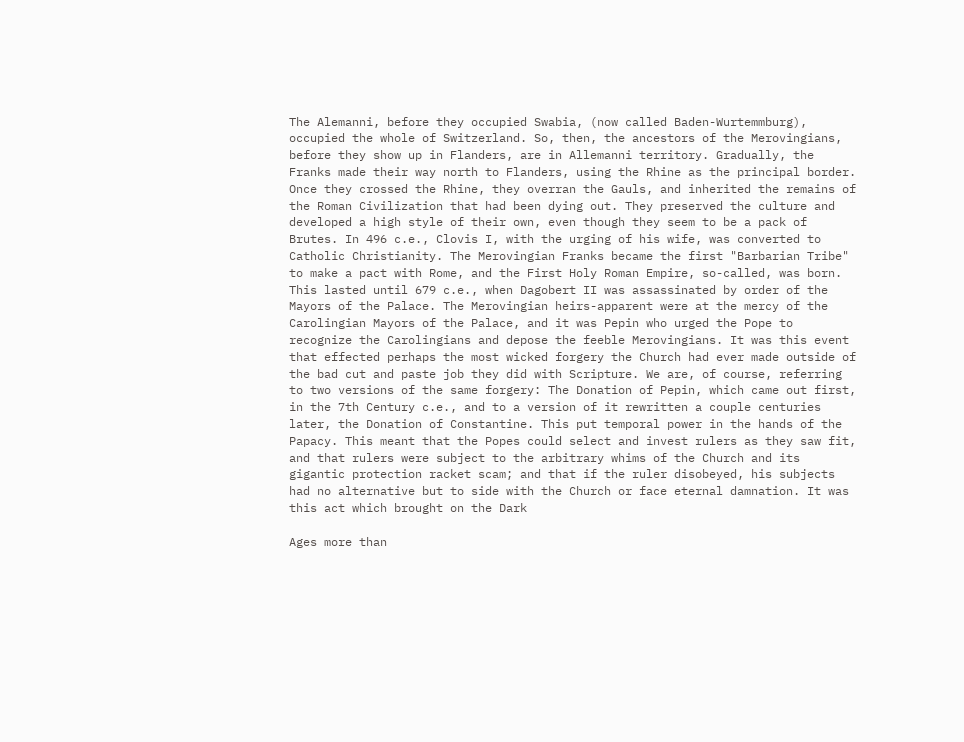The Alemanni, before they occupied Swabia, (now called Baden-Wurtemmburg), occupied the whole of Switzerland. So, then, the ancestors of the Merovingians, before they show up in Flanders, are in Allemanni territory. Gradually, the Franks made their way north to Flanders, using the Rhine as the principal border. Once they crossed the Rhine, they overran the Gauls, and inherited the remains of the Roman Civilization that had been dying out. They preserved the culture and developed a high style of their own, even though they seem to be a pack of Brutes. In 496 c.e., Clovis I, with the urging of his wife, was converted to Catholic Christianity. The Merovingian Franks became the first "Barbarian Tribe" to make a pact with Rome, and the First Holy Roman Empire, so-called, was born. This lasted until 679 c.e., when Dagobert II was assassinated by order of the Mayors of the Palace. The Merovingian heirs-apparent were at the mercy of the Carolingian Mayors of the Palace, and it was Pepin who urged the Pope to recognize the Carolingians and depose the feeble Merovingians. It was this event that effected perhaps the most wicked forgery the Church had ever made outside of the bad cut and paste job they did with Scripture. We are, of course, referring to two versions of the same forgery: The Donation of Pepin, which came out first, in the 7th Century c.e., and to a version of it rewritten a couple centuries later, the Donation of Constantine. This put temporal power in the hands of the Papacy. This meant that the Popes could select and invest rulers as they saw fit, and that rulers were subject to the arbitrary whims of the Church and its gigantic protection racket scam; and that if the ruler disobeyed, his subjects had no alternative but to side with the Church or face eternal damnation. It was this act which brought on the Dark

Ages more than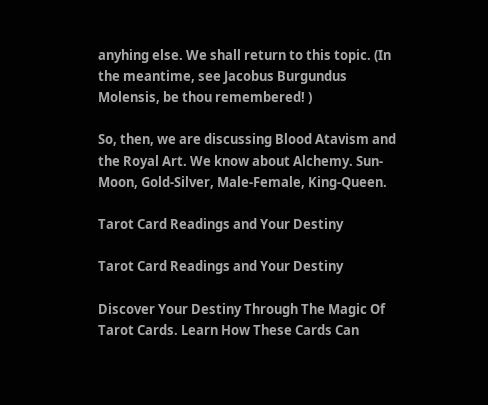anyhing else. We shall return to this topic. (In the meantime, see Jacobus Burgundus Molensis, be thou remembered! )

So, then, we are discussing Blood Atavism and the Royal Art. We know about Alchemy. Sun-Moon, Gold-Silver, Male-Female, King-Queen.

Tarot Card Readings and Your Destiny

Tarot Card Readings and Your Destiny

Discover Your Destiny Through The Magic Of Tarot Cards. Learn How These Cards Can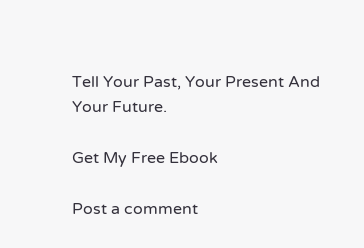Tell Your Past, Your Present And Your Future.

Get My Free Ebook

Post a comment